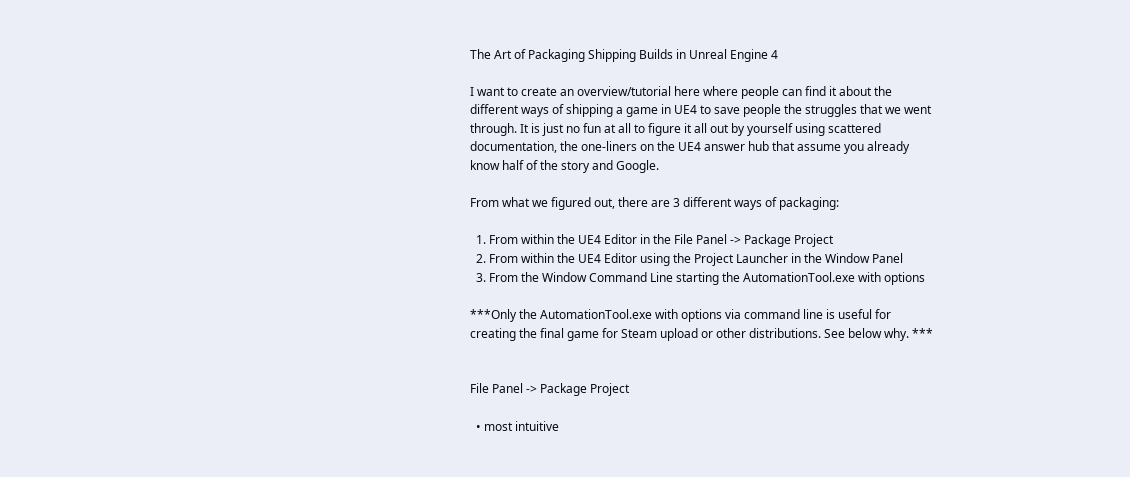The Art of Packaging Shipping Builds in Unreal Engine 4

I want to create an overview/tutorial here where people can find it about the different ways of shipping a game in UE4 to save people the struggles that we went through. It is just no fun at all to figure it all out by yourself using scattered documentation, the one-liners on the UE4 answer hub that assume you already know half of the story and Google.

From what we figured out, there are 3 different ways of packaging:

  1. From within the UE4 Editor in the File Panel -> Package Project
  2. From within the UE4 Editor using the Project Launcher in the Window Panel
  3. From the Window Command Line starting the AutomationTool.exe with options

***Only the AutomationTool.exe with options via command line is useful for creating the final game for Steam upload or other distributions. See below why. ***


File Panel -> Package Project

  • most intuitive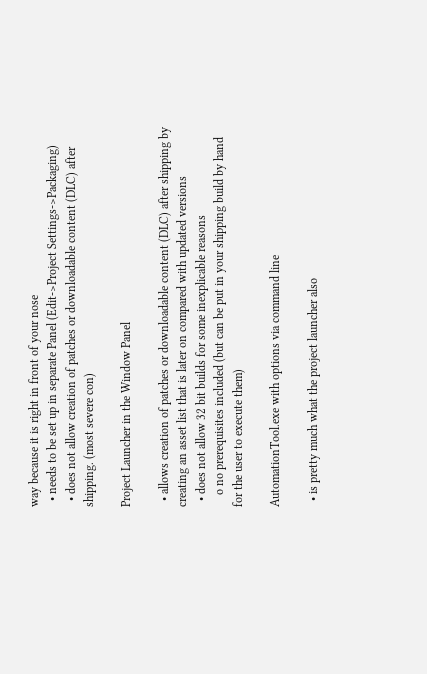way because it is right in front of your nose
  • needs to be set up in separate Panel (Edit->Project Settings->Packaging)
  • does not allow creation of patches or downloadable content (DLC) after shipping. (most severe con)

Project Launcher in the Window Panel

  • allows creation of patches or downloadable content (DLC) after shipping by creating an asset list that is later on compared with updated versions
  • does not allow 32 bit builds for some inexplicable reasons
    o no prerequisites included (but can be put in your shipping build by hand for the user to execute them)

AutomationTool.exe with options via command line

  • is pretty much what the project launcher also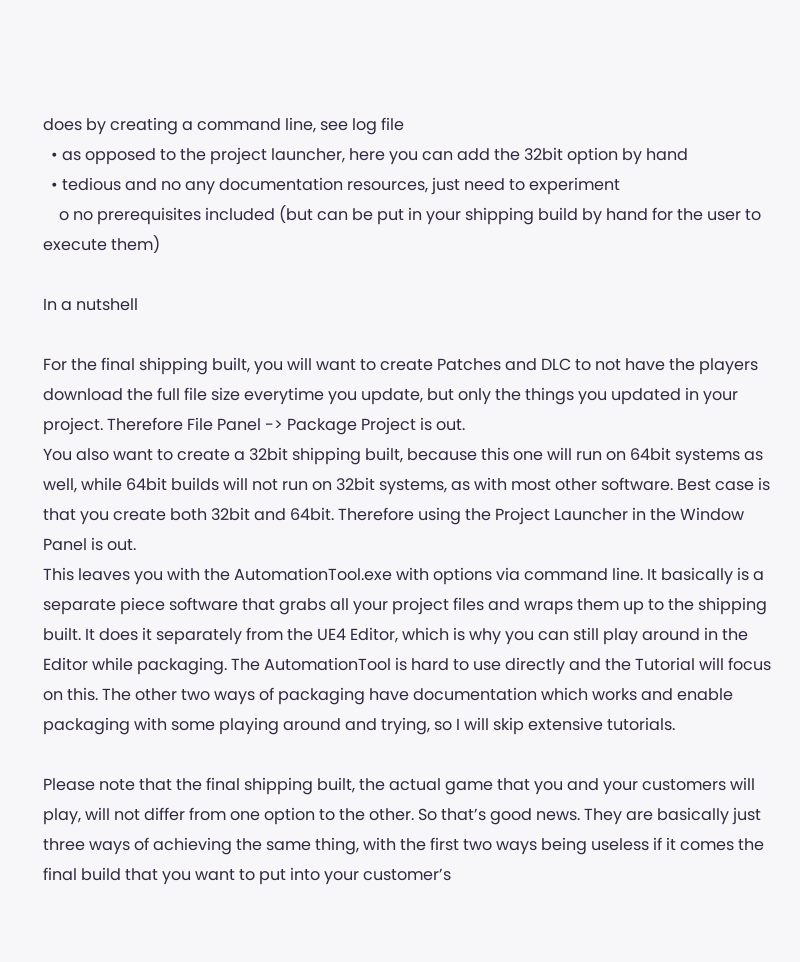does by creating a command line, see log file
  • as opposed to the project launcher, here you can add the 32bit option by hand
  • tedious and no any documentation resources, just need to experiment
    o no prerequisites included (but can be put in your shipping build by hand for the user to execute them)

In a nutshell

For the final shipping built, you will want to create Patches and DLC to not have the players download the full file size everytime you update, but only the things you updated in your project. Therefore File Panel -> Package Project is out.
You also want to create a 32bit shipping built, because this one will run on 64bit systems as well, while 64bit builds will not run on 32bit systems, as with most other software. Best case is that you create both 32bit and 64bit. Therefore using the Project Launcher in the Window Panel is out.
This leaves you with the AutomationTool.exe with options via command line. It basically is a separate piece software that grabs all your project files and wraps them up to the shipping built. It does it separately from the UE4 Editor, which is why you can still play around in the Editor while packaging. The AutomationTool is hard to use directly and the Tutorial will focus on this. The other two ways of packaging have documentation which works and enable packaging with some playing around and trying, so I will skip extensive tutorials.

Please note that the final shipping built, the actual game that you and your customers will play, will not differ from one option to the other. So that’s good news. They are basically just three ways of achieving the same thing, with the first two ways being useless if it comes the final build that you want to put into your customer’s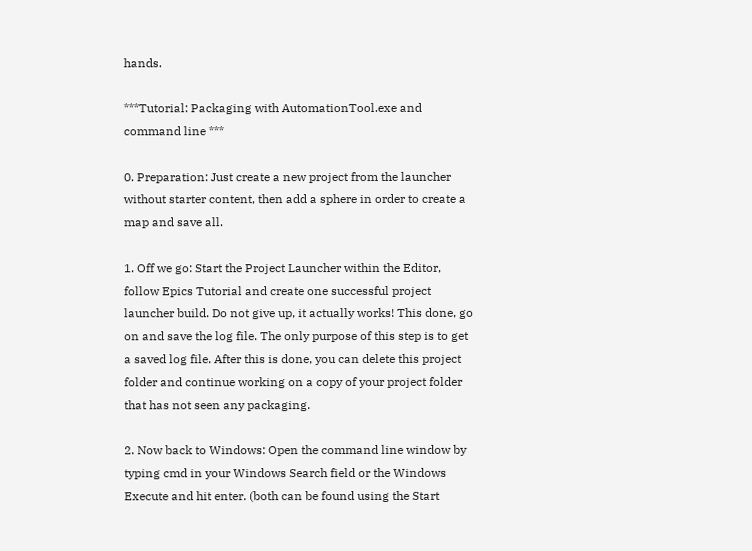hands.

***Tutorial: Packaging with AutomationTool.exe and command line ***

0. Preparation: Just create a new project from the launcher without starter content, then add a sphere in order to create a map and save all.

1. Off we go: Start the Project Launcher within the Editor, follow Epics Tutorial and create one successful project launcher build. Do not give up, it actually works! This done, go on and save the log file. The only purpose of this step is to get a saved log file. After this is done, you can delete this project folder and continue working on a copy of your project folder that has not seen any packaging.

2. Now back to Windows: Open the command line window by typing cmd in your Windows Search field or the Windows Execute and hit enter. (both can be found using the Start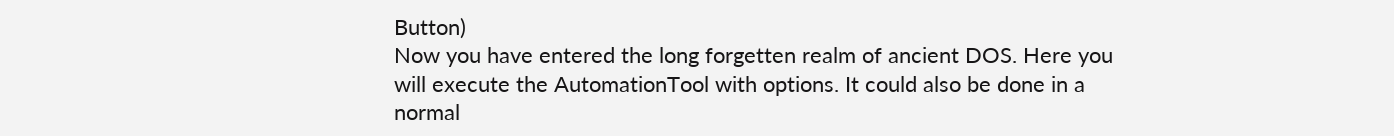Button)
Now you have entered the long forgetten realm of ancient DOS. Here you will execute the AutomationTool with options. It could also be done in a normal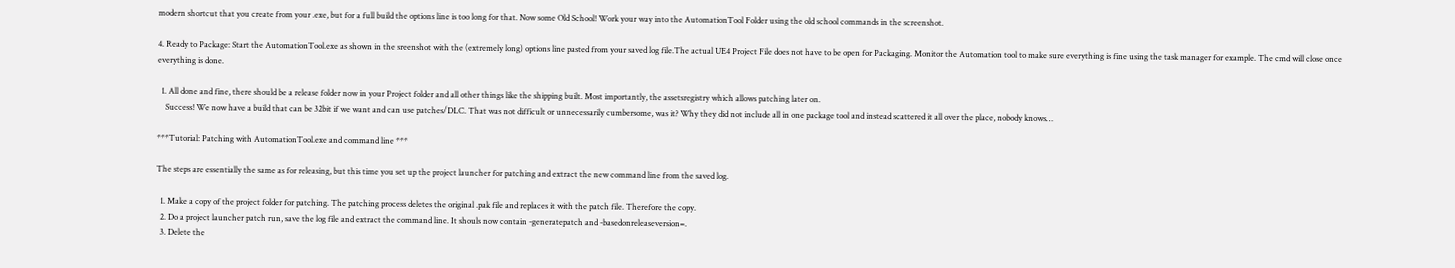modern shortcut that you create from your .exe, but for a full build the options line is too long for that. Now some Old School! Work your way into the AutomationTool Folder using the old school commands in the screenshot.

4. Ready to Package: Start the AutomationTool.exe as shown in the sreenshot with the (extremely long) options line pasted from your saved log file.The actual UE4 Project File does not have to be open for Packaging. Monitor the Automation tool to make sure everything is fine using the task manager for example. The cmd will close once everything is done.

  1. All done and fine, there should be a release folder now in your Project folder and all other things like the shipping built. Most importantly, the assetsregistry which allows patching later on.
    Success! We now have a build that can be 32bit if we want and can use patches/DLC. That was not difficult or unnecessarily cumbersome, was it? Why they did not include all in one package tool and instead scattered it all over the place, nobody knows…

***Tutorial: Patching with AutomationTool.exe and command line ***

The steps are essentially the same as for releasing, but this time you set up the project launcher for patching and extract the new command line from the saved log.

  1. Make a copy of the project folder for patching. The patching process deletes the original .pak file and replaces it with the patch file. Therefore the copy.
  2. Do a project launcher patch run, save the log file and extract the command line. It shouls now contain -generatepatch and -basedonreleaseversion=.
  3. Delete the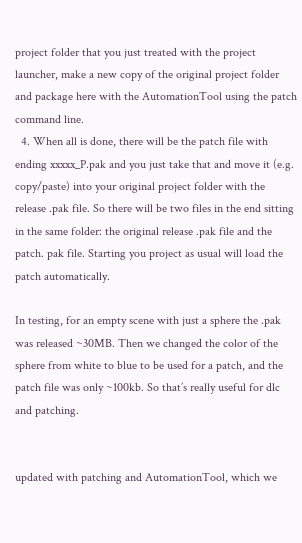project folder that you just treated with the project launcher, make a new copy of the original project folder and package here with the AutomationTool using the patch command line.
  4. When all is done, there will be the patch file with ending xxxxx_P.pak and you just take that and move it (e.g. copy/paste) into your original project folder with the release .pak file. So there will be two files in the end sitting in the same folder: the original release .pak file and the patch. pak file. Starting you project as usual will load the patch automatically.

In testing, for an empty scene with just a sphere the .pak was released ~30MB. Then we changed the color of the sphere from white to blue to be used for a patch, and the patch file was only ~100kb. So that’s really useful for dlc and patching.


updated with patching and AutomationTool, which we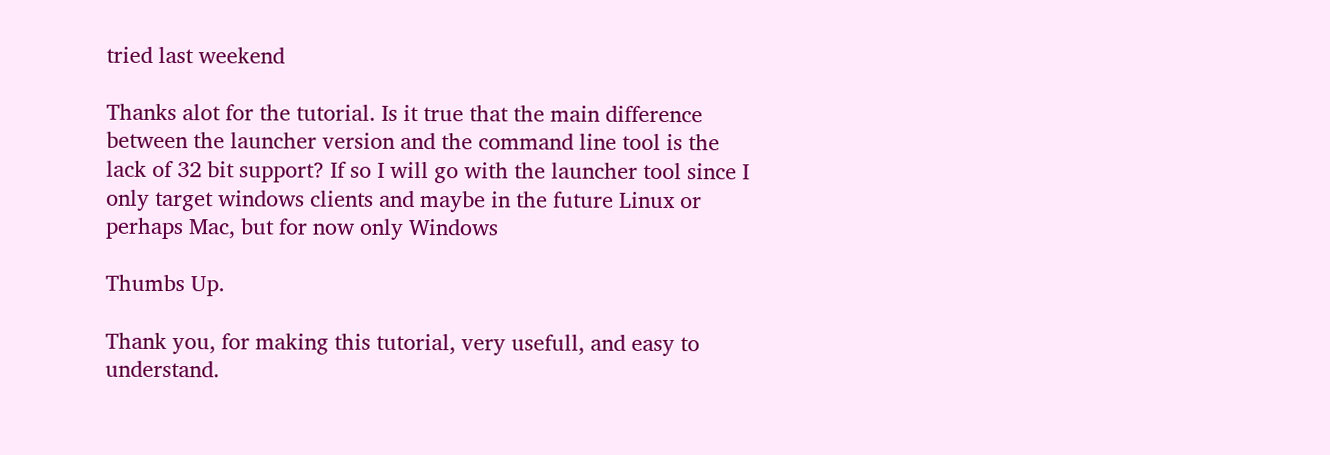tried last weekend

Thanks alot for the tutorial. Is it true that the main difference between the launcher version and the command line tool is the lack of 32 bit support? If so I will go with the launcher tool since I only target windows clients and maybe in the future Linux or perhaps Mac, but for now only Windows

Thumbs Up.

Thank you, for making this tutorial, very usefull, and easy to understand.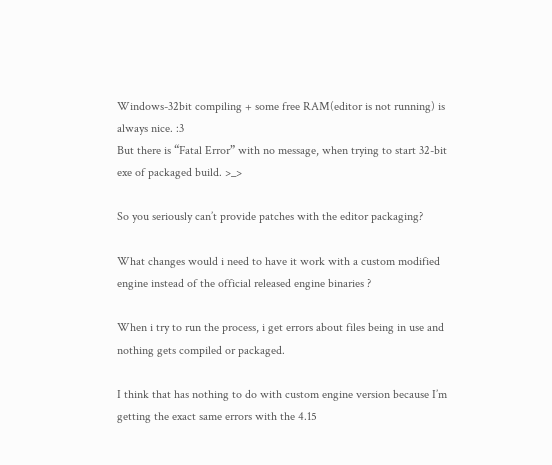Windows-32bit compiling + some free RAM(editor is not running) is always nice. :3
But there is “Fatal Error” with no message, when trying to start 32-bit exe of packaged build. >_>

So you seriously can’t provide patches with the editor packaging?

What changes would i need to have it work with a custom modified engine instead of the official released engine binaries ?

When i try to run the process, i get errors about files being in use and nothing gets compiled or packaged.

I think that has nothing to do with custom engine version because I’m getting the exact same errors with the 4.15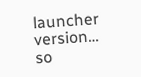launcher version… so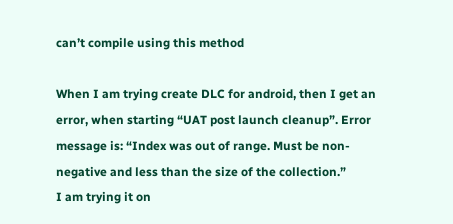can’t compile using this method

When I am trying create DLC for android, then I get an error, when starting “UAT post launch cleanup”. Error message is: “Index was out of range. Must be non-negative and less than the size of the collection.”
I am trying it on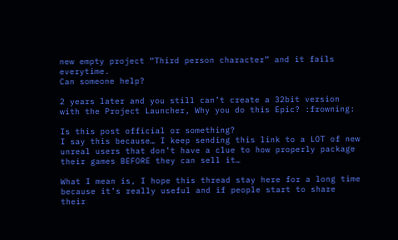new empty project “Third person character” and it fails everytime.
Can someone help?

2 years later and you still can’t create a 32bit version with the Project Launcher, Why you do this Epic? :frowning:

Is this post official or something?
I say this because… I keep sending this link to a LOT of new unreal users that don’t have a clue to how properly package their games BEFORE they can sell it…

What I mean is, I hope this thread stay here for a long time because it’s really useful and if people start to share their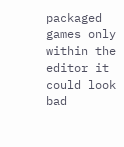packaged games only within the editor it could look bad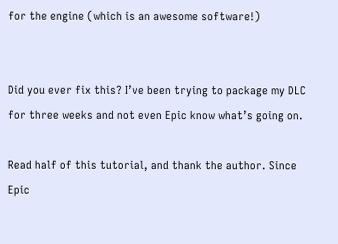for the engine (which is an awesome software!)


Did you ever fix this? I’ve been trying to package my DLC for three weeks and not even Epic know what’s going on.

Read half of this tutorial, and thank the author. Since Epic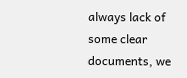always lack of some clear documents, we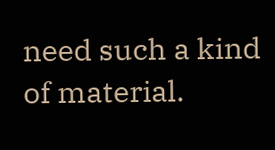need such a kind of material.